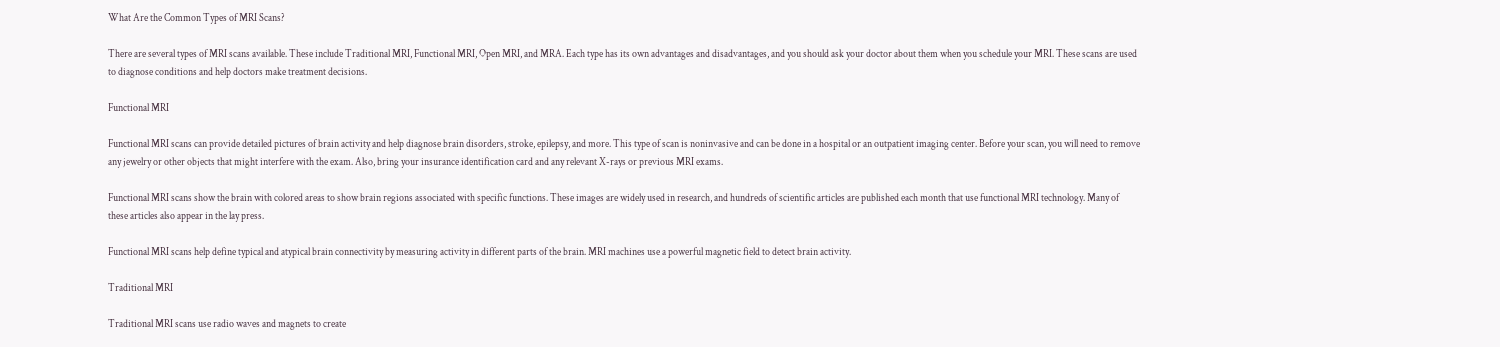What Are the Common Types of MRI Scans?

There are several types of MRI scans available. These include Traditional MRI, Functional MRI, Open MRI, and MRA. Each type has its own advantages and disadvantages, and you should ask your doctor about them when you schedule your MRI. These scans are used to diagnose conditions and help doctors make treatment decisions.

Functional MRI

Functional MRI scans can provide detailed pictures of brain activity and help diagnose brain disorders, stroke, epilepsy, and more. This type of scan is noninvasive and can be done in a hospital or an outpatient imaging center. Before your scan, you will need to remove any jewelry or other objects that might interfere with the exam. Also, bring your insurance identification card and any relevant X-rays or previous MRI exams.

Functional MRI scans show the brain with colored areas to show brain regions associated with specific functions. These images are widely used in research, and hundreds of scientific articles are published each month that use functional MRI technology. Many of these articles also appear in the lay press.

Functional MRI scans help define typical and atypical brain connectivity by measuring activity in different parts of the brain. MRI machines use a powerful magnetic field to detect brain activity.

Traditional MRI

Traditional MRI scans use radio waves and magnets to create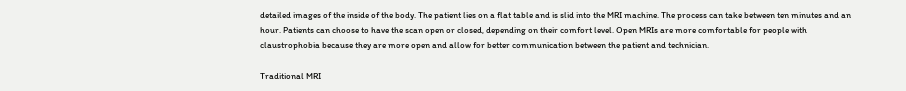detailed images of the inside of the body. The patient lies on a flat table and is slid into the MRI machine. The process can take between ten minutes and an hour. Patients can choose to have the scan open or closed, depending on their comfort level. Open MRIs are more comfortable for people with claustrophobia because they are more open and allow for better communication between the patient and technician.

Traditional MRI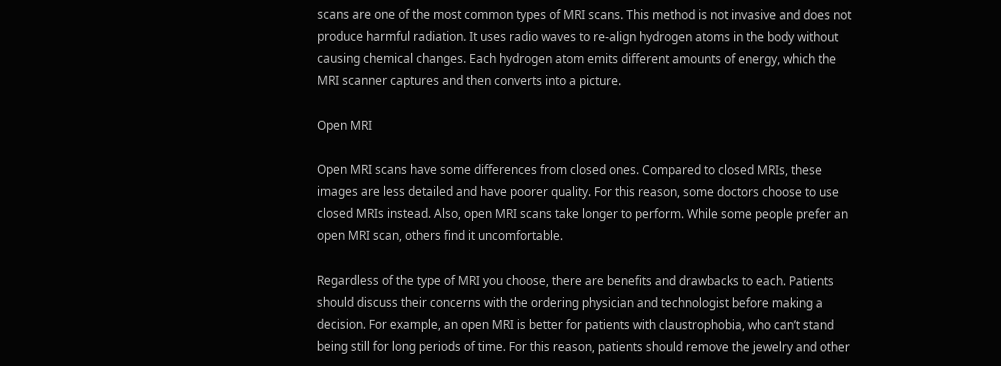scans are one of the most common types of MRI scans. This method is not invasive and does not produce harmful radiation. It uses radio waves to re-align hydrogen atoms in the body without causing chemical changes. Each hydrogen atom emits different amounts of energy, which the MRI scanner captures and then converts into a picture.

Open MRI

Open MRI scans have some differences from closed ones. Compared to closed MRIs, these images are less detailed and have poorer quality. For this reason, some doctors choose to use closed MRIs instead. Also, open MRI scans take longer to perform. While some people prefer an open MRI scan, others find it uncomfortable.

Regardless of the type of MRI you choose, there are benefits and drawbacks to each. Patients should discuss their concerns with the ordering physician and technologist before making a decision. For example, an open MRI is better for patients with claustrophobia, who can’t stand being still for long periods of time. For this reason, patients should remove the jewelry and other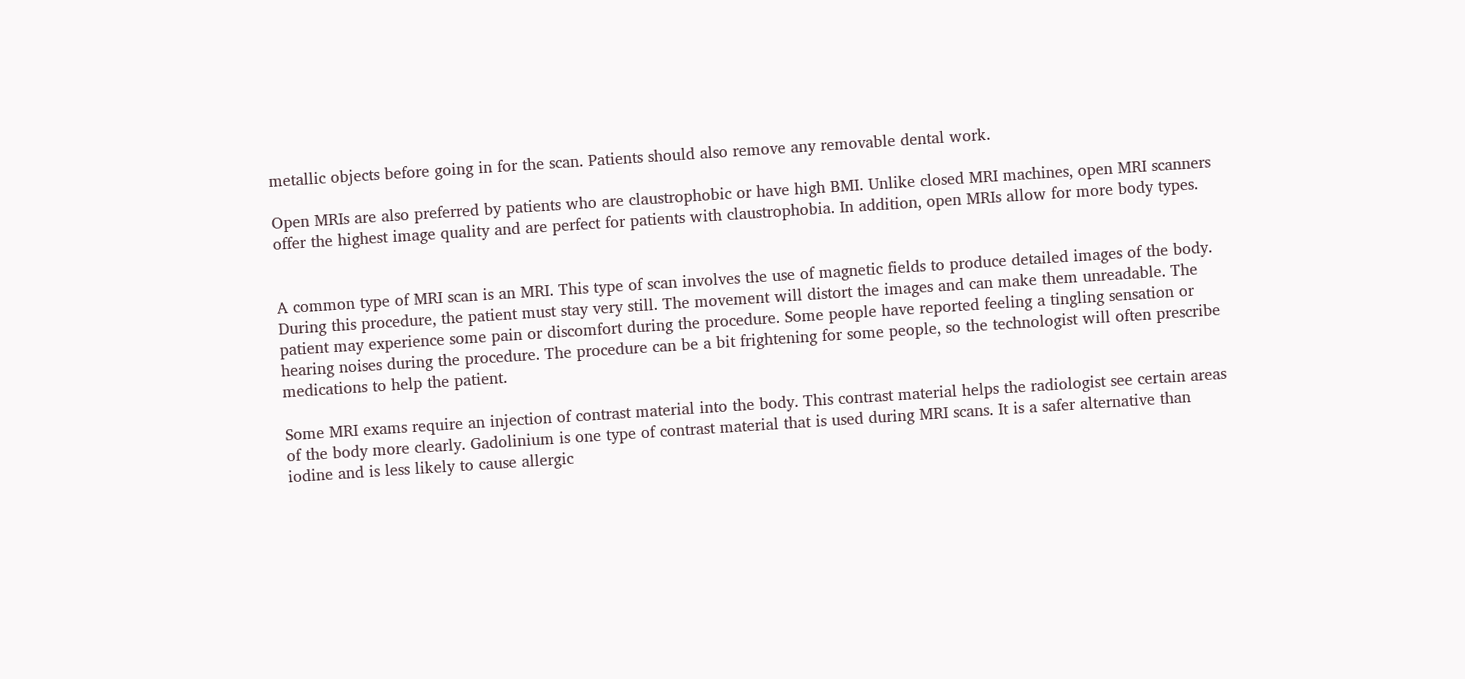metallic objects before going in for the scan. Patients should also remove any removable dental work.

Open MRIs are also preferred by patients who are claustrophobic or have high BMI. Unlike closed MRI machines, open MRI scanners offer the highest image quality and are perfect for patients with claustrophobia. In addition, open MRIs allow for more body types.


A common type of MRI scan is an MRI. This type of scan involves the use of magnetic fields to produce detailed images of the body. During this procedure, the patient must stay very still. The movement will distort the images and can make them unreadable. The patient may experience some pain or discomfort during the procedure. Some people have reported feeling a tingling sensation or hearing noises during the procedure. The procedure can be a bit frightening for some people, so the technologist will often prescribe medications to help the patient.

Some MRI exams require an injection of contrast material into the body. This contrast material helps the radiologist see certain areas of the body more clearly. Gadolinium is one type of contrast material that is used during MRI scans. It is a safer alternative than iodine and is less likely to cause allergic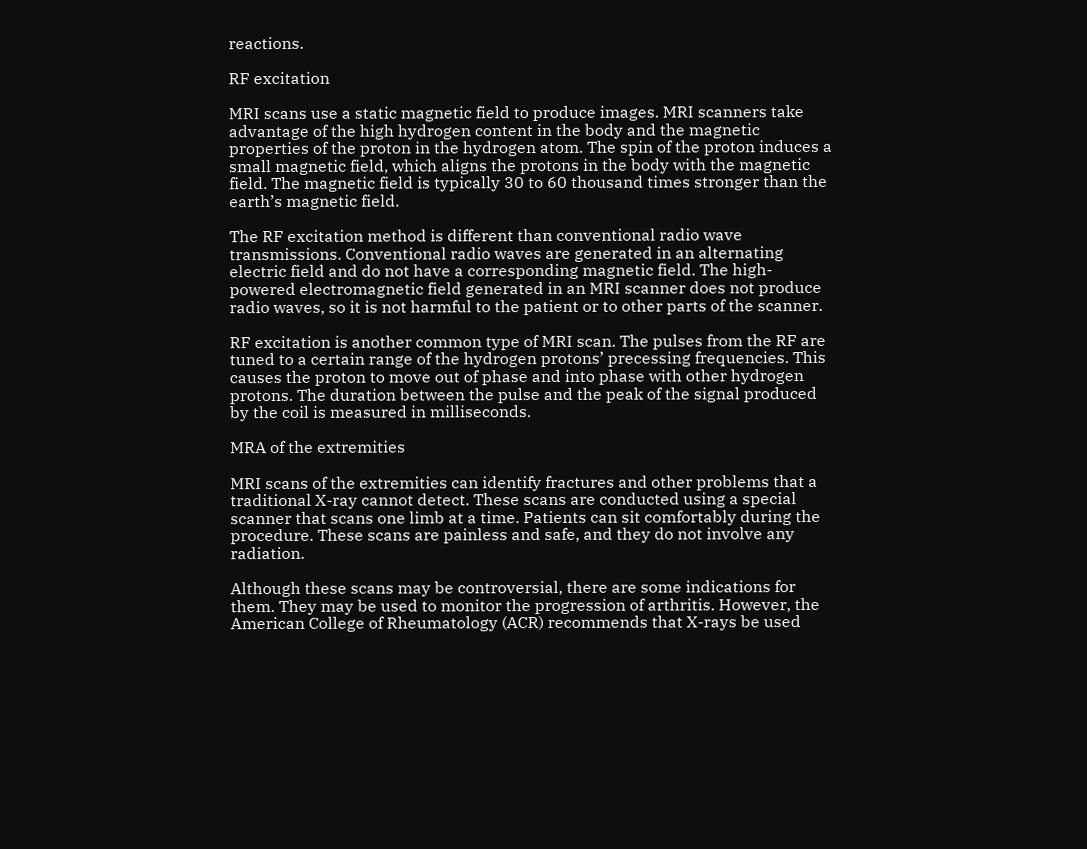reactions.

RF excitation

MRI scans use a static magnetic field to produce images. MRI scanners take advantage of the high hydrogen content in the body and the magnetic properties of the proton in the hydrogen atom. The spin of the proton induces a small magnetic field, which aligns the protons in the body with the magnetic field. The magnetic field is typically 30 to 60 thousand times stronger than the earth’s magnetic field.

The RF excitation method is different than conventional radio wave transmissions. Conventional radio waves are generated in an alternating electric field and do not have a corresponding magnetic field. The high-powered electromagnetic field generated in an MRI scanner does not produce radio waves, so it is not harmful to the patient or to other parts of the scanner.

RF excitation is another common type of MRI scan. The pulses from the RF are tuned to a certain range of the hydrogen protons’ precessing frequencies. This causes the proton to move out of phase and into phase with other hydrogen protons. The duration between the pulse and the peak of the signal produced by the coil is measured in milliseconds.

MRA of the extremities

MRI scans of the extremities can identify fractures and other problems that a traditional X-ray cannot detect. These scans are conducted using a special scanner that scans one limb at a time. Patients can sit comfortably during the procedure. These scans are painless and safe, and they do not involve any radiation.

Although these scans may be controversial, there are some indications for them. They may be used to monitor the progression of arthritis. However, the American College of Rheumatology (ACR) recommends that X-rays be used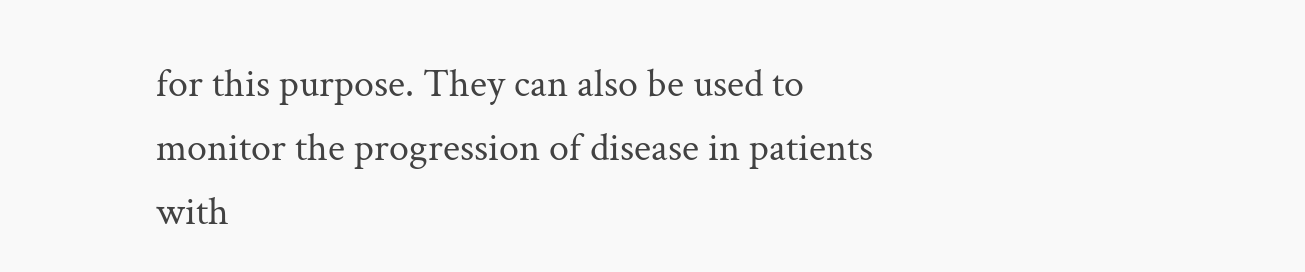for this purpose. They can also be used to monitor the progression of disease in patients with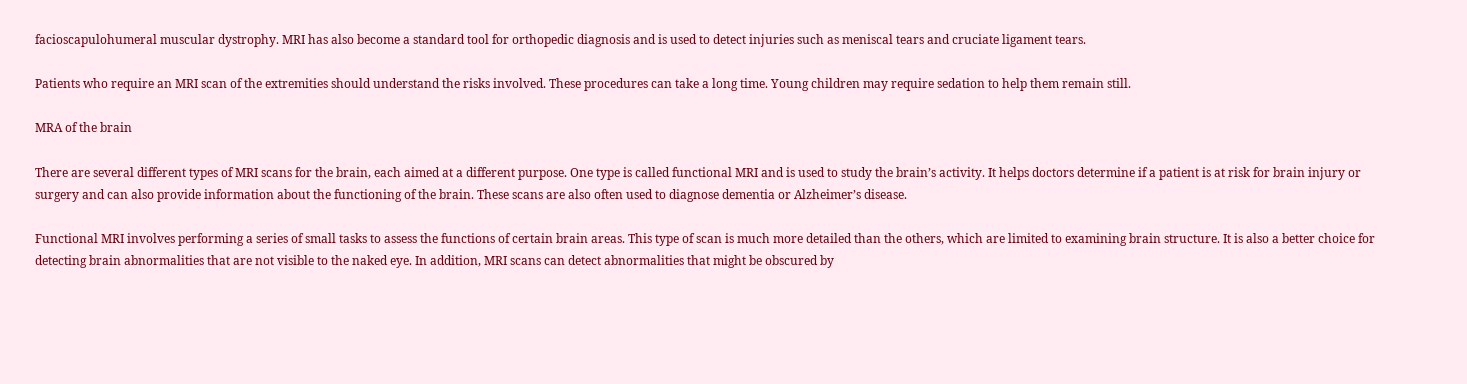facioscapulohumeral muscular dystrophy. MRI has also become a standard tool for orthopedic diagnosis and is used to detect injuries such as meniscal tears and cruciate ligament tears.

Patients who require an MRI scan of the extremities should understand the risks involved. These procedures can take a long time. Young children may require sedation to help them remain still.

MRA of the brain

There are several different types of MRI scans for the brain, each aimed at a different purpose. One type is called functional MRI and is used to study the brain’s activity. It helps doctors determine if a patient is at risk for brain injury or surgery and can also provide information about the functioning of the brain. These scans are also often used to diagnose dementia or Alzheimer’s disease.

Functional MRI involves performing a series of small tasks to assess the functions of certain brain areas. This type of scan is much more detailed than the others, which are limited to examining brain structure. It is also a better choice for detecting brain abnormalities that are not visible to the naked eye. In addition, MRI scans can detect abnormalities that might be obscured by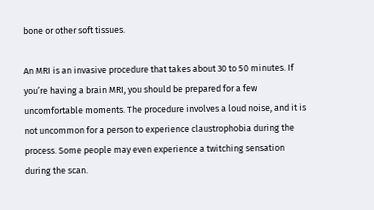bone or other soft tissues.

An MRI is an invasive procedure that takes about 30 to 50 minutes. If you’re having a brain MRI, you should be prepared for a few uncomfortable moments. The procedure involves a loud noise, and it is not uncommon for a person to experience claustrophobia during the process. Some people may even experience a twitching sensation during the scan.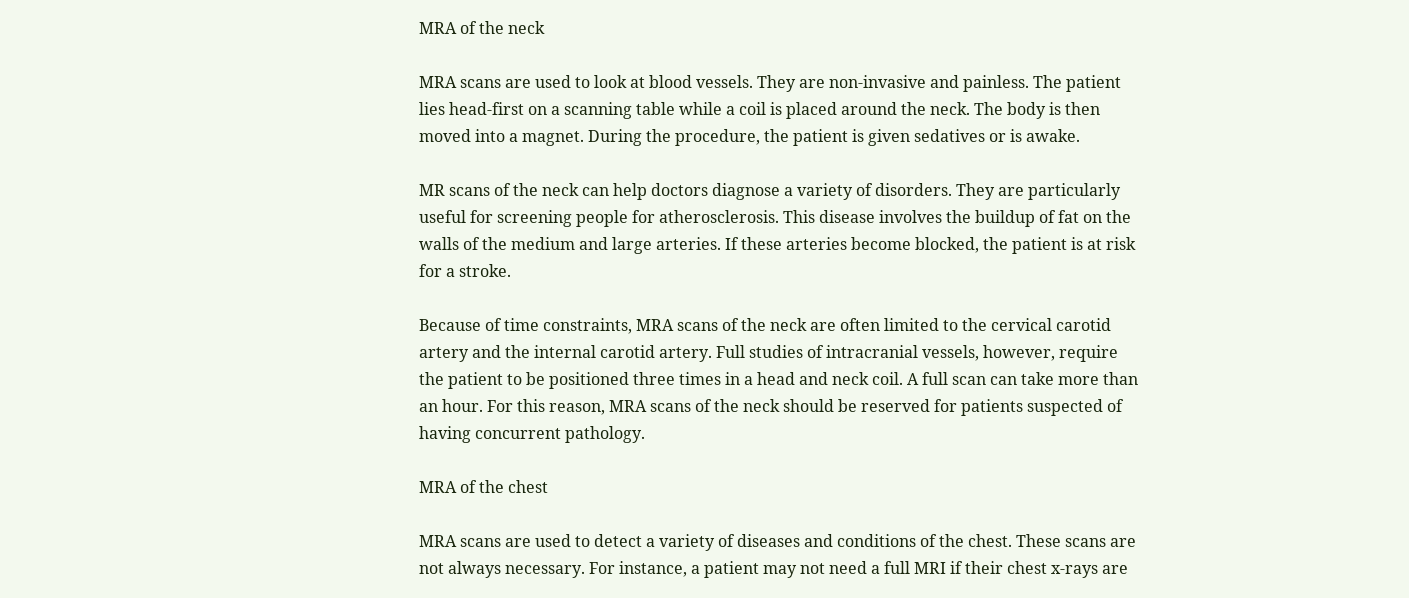MRA of the neck

MRA scans are used to look at blood vessels. They are non-invasive and painless. The patient lies head-first on a scanning table while a coil is placed around the neck. The body is then moved into a magnet. During the procedure, the patient is given sedatives or is awake.

MR scans of the neck can help doctors diagnose a variety of disorders. They are particularly useful for screening people for atherosclerosis. This disease involves the buildup of fat on the walls of the medium and large arteries. If these arteries become blocked, the patient is at risk for a stroke.

Because of time constraints, MRA scans of the neck are often limited to the cervical carotid artery and the internal carotid artery. Full studies of intracranial vessels, however, require the patient to be positioned three times in a head and neck coil. A full scan can take more than an hour. For this reason, MRA scans of the neck should be reserved for patients suspected of having concurrent pathology.

MRA of the chest

MRA scans are used to detect a variety of diseases and conditions of the chest. These scans are not always necessary. For instance, a patient may not need a full MRI if their chest x-rays are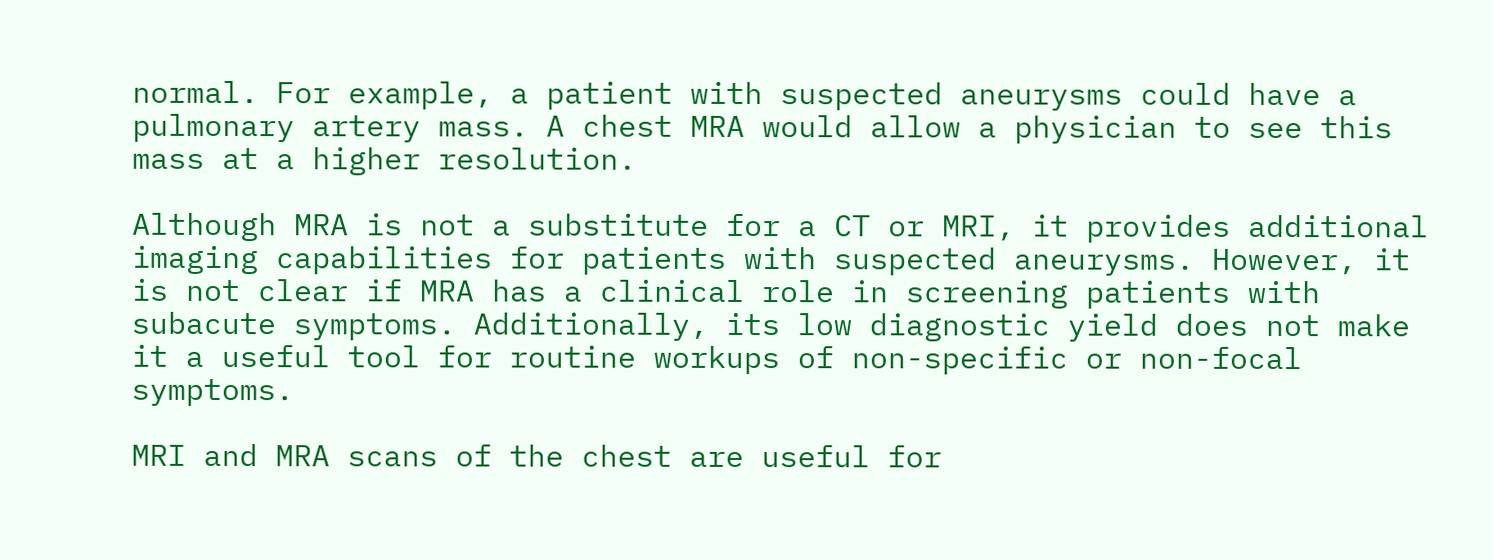normal. For example, a patient with suspected aneurysms could have a pulmonary artery mass. A chest MRA would allow a physician to see this mass at a higher resolution.

Although MRA is not a substitute for a CT or MRI, it provides additional imaging capabilities for patients with suspected aneurysms. However, it is not clear if MRA has a clinical role in screening patients with subacute symptoms. Additionally, its low diagnostic yield does not make it a useful tool for routine workups of non-specific or non-focal symptoms.

MRI and MRA scans of the chest are useful for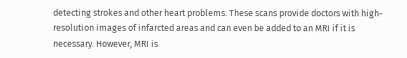detecting strokes and other heart problems. These scans provide doctors with high-resolution images of infarcted areas and can even be added to an MRI if it is necessary. However, MRI is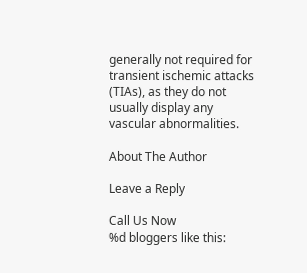generally not required for transient ischemic attacks (TIAs), as they do not usually display any vascular abnormalities.

About The Author

Leave a Reply

Call Us Now
%d bloggers like this: